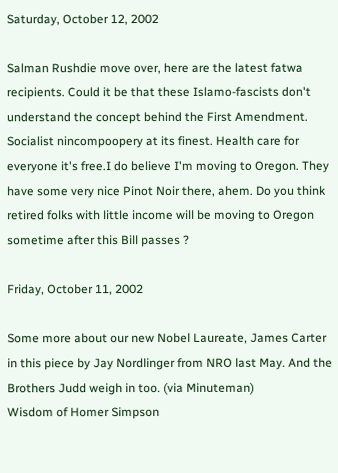Saturday, October 12, 2002

Salman Rushdie move over, here are the latest fatwa recipients. Could it be that these Islamo-fascists don't understand the concept behind the First Amendment.
Socialist nincompoopery at its finest. Health care for everyone it's free.I do believe I'm moving to Oregon. They have some very nice Pinot Noir there, ahem. Do you think retired folks with little income will be moving to Oregon sometime after this Bill passes ?

Friday, October 11, 2002

Some more about our new Nobel Laureate, James Carter in this piece by Jay Nordlinger from NRO last May. And the Brothers Judd weigh in too. (via Minuteman)
Wisdom of Homer Simpson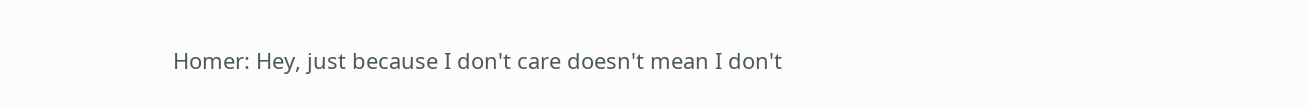Homer: Hey, just because I don't care doesn't mean I don't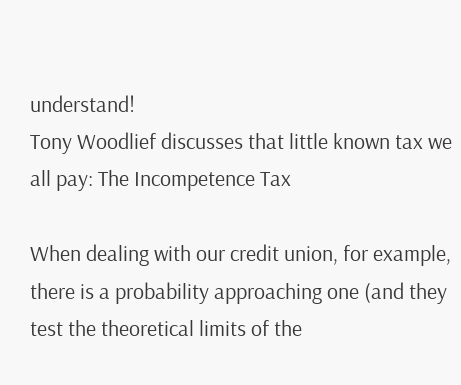understand!
Tony Woodlief discusses that little known tax we all pay: The Incompetence Tax

When dealing with our credit union, for example, there is a probability approaching one (and they test the theoretical limits of the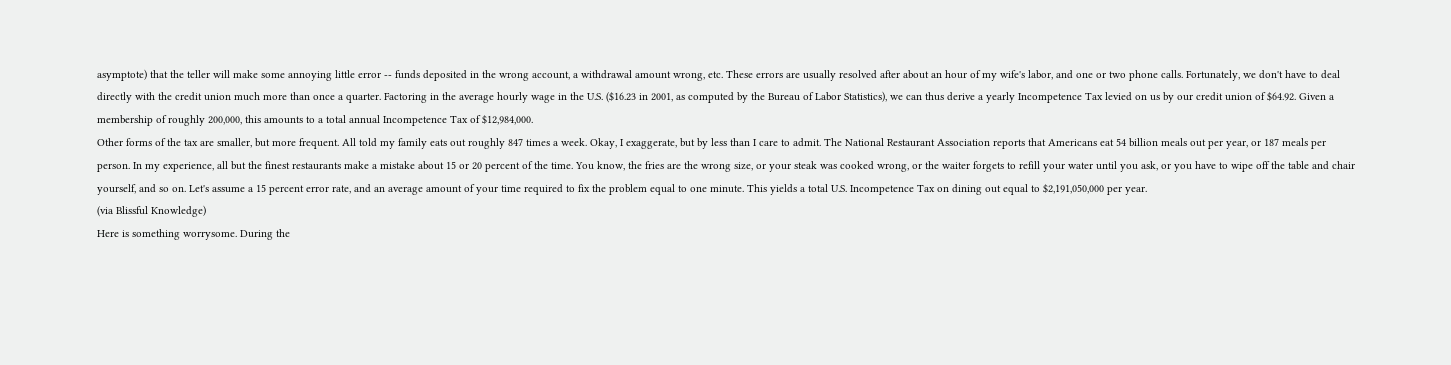asymptote) that the teller will make some annoying little error -- funds deposited in the wrong account, a withdrawal amount wrong, etc. These errors are usually resolved after about an hour of my wife's labor, and one or two phone calls. Fortunately, we don't have to deal directly with the credit union much more than once a quarter. Factoring in the average hourly wage in the U.S. ($16.23 in 2001, as computed by the Bureau of Labor Statistics), we can thus derive a yearly Incompetence Tax levied on us by our credit union of $64.92. Given a membership of roughly 200,000, this amounts to a total annual Incompetence Tax of $12,984,000.
Other forms of the tax are smaller, but more frequent. All told my family eats out roughly 847 times a week. Okay, I exaggerate, but by less than I care to admit. The National Restaurant Association reports that Americans eat 54 billion meals out per year, or 187 meals per person. In my experience, all but the finest restaurants make a mistake about 15 or 20 percent of the time. You know, the fries are the wrong size, or your steak was cooked wrong, or the waiter forgets to refill your water until you ask, or you have to wipe off the table and chair yourself, and so on. Let's assume a 15 percent error rate, and an average amount of your time required to fix the problem equal to one minute. This yields a total U.S. Incompetence Tax on dining out equal to $2,191,050,000 per year.
(via Blissful Knowledge)
Here is something worrysome. During the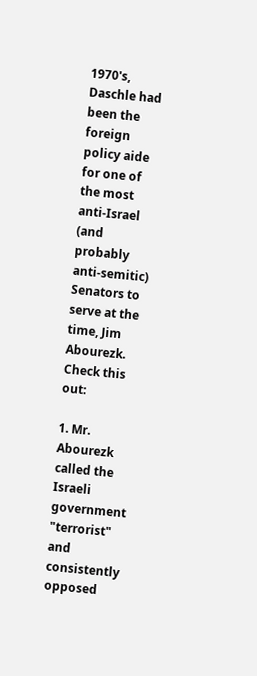1970's, Daschle had been the foreign policy aide for one of the most anti-Israel (and probably anti-semitic) Senators to serve at the time, Jim Abourezk. Check this out:

1. Mr. Abourezk called the Israeli government "terrorist" and consistently opposed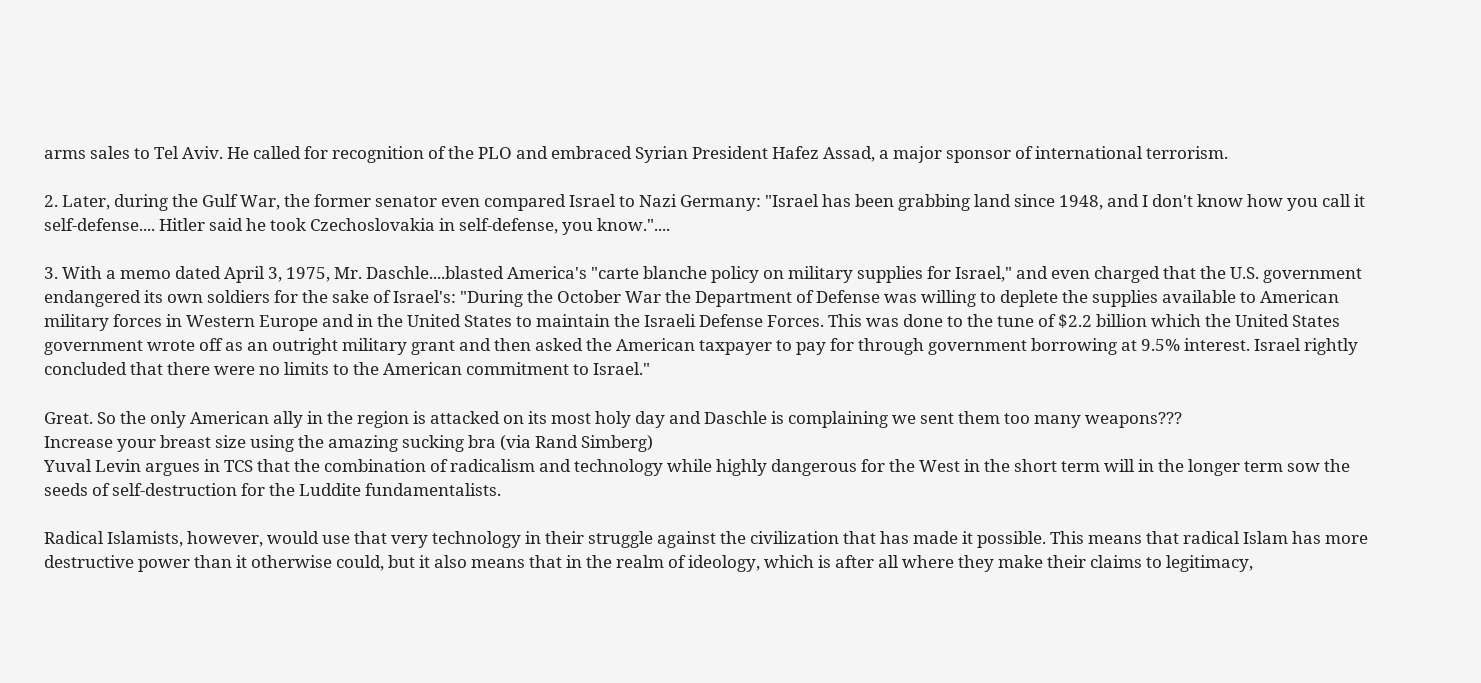arms sales to Tel Aviv. He called for recognition of the PLO and embraced Syrian President Hafez Assad, a major sponsor of international terrorism.

2. Later, during the Gulf War, the former senator even compared Israel to Nazi Germany: "Israel has been grabbing land since 1948, and I don't know how you call it self-defense.... Hitler said he took Czechoslovakia in self-defense, you know."....

3. With a memo dated April 3, 1975, Mr. Daschle....blasted America's "carte blanche policy on military supplies for Israel," and even charged that the U.S. government endangered its own soldiers for the sake of Israel's: "During the October War the Department of Defense was willing to deplete the supplies available to American military forces in Western Europe and in the United States to maintain the Israeli Defense Forces. This was done to the tune of $2.2 billion which the United States government wrote off as an outright military grant and then asked the American taxpayer to pay for through government borrowing at 9.5% interest. Israel rightly concluded that there were no limits to the American commitment to Israel."

Great. So the only American ally in the region is attacked on its most holy day and Daschle is complaining we sent them too many weapons???
Increase your breast size using the amazing sucking bra (via Rand Simberg)
Yuval Levin argues in TCS that the combination of radicalism and technology while highly dangerous for the West in the short term will in the longer term sow the seeds of self-destruction for the Luddite fundamentalists.

Radical Islamists, however, would use that very technology in their struggle against the civilization that has made it possible. This means that radical Islam has more destructive power than it otherwise could, but it also means that in the realm of ideology, which is after all where they make their claims to legitimacy,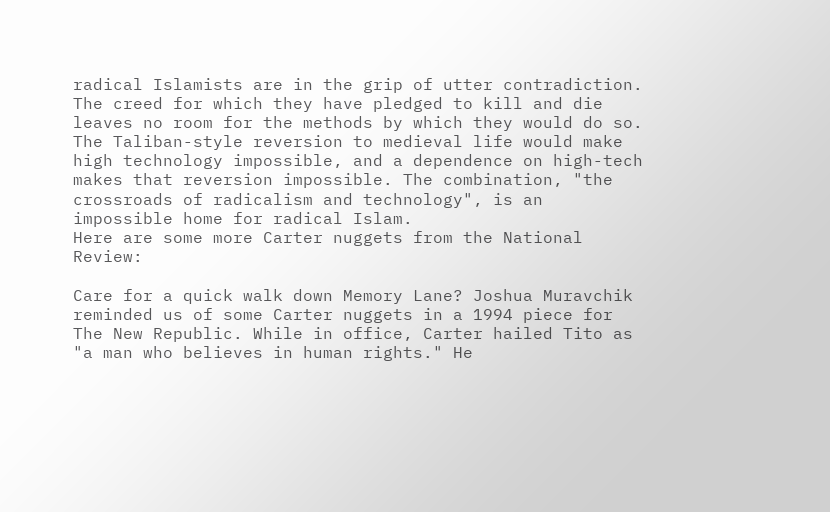radical Islamists are in the grip of utter contradiction. The creed for which they have pledged to kill and die leaves no room for the methods by which they would do so. The Taliban-style reversion to medieval life would make high technology impossible, and a dependence on high-tech makes that reversion impossible. The combination, "the crossroads of radicalism and technology", is an impossible home for radical Islam.
Here are some more Carter nuggets from the National Review:

Care for a quick walk down Memory Lane? Joshua Muravchik reminded us of some Carter nuggets in a 1994 piece for The New Republic. While in office, Carter hailed Tito as "a man who believes in human rights." He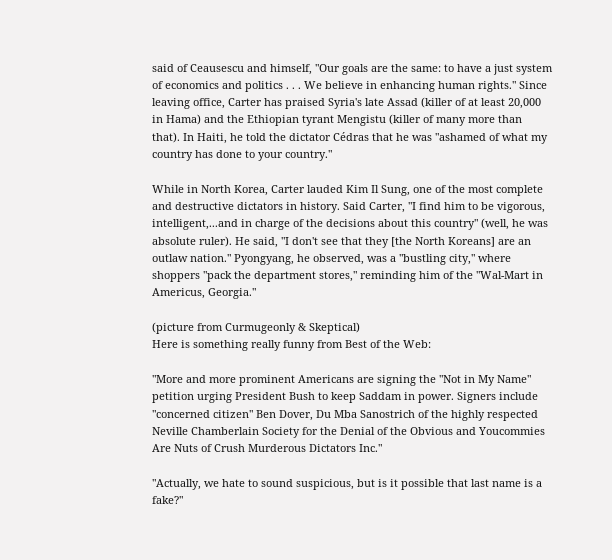said of Ceausescu and himself, "Our goals are the same: to have a just system of economics and politics . . . We believe in enhancing human rights." Since leaving office, Carter has praised Syria's late Assad (killer of at least 20,000 in Hama) and the Ethiopian tyrant Mengistu (killer of many more than that). In Haiti, he told the dictator Cédras that he was "ashamed of what my country has done to your country."

While in North Korea, Carter lauded Kim Il Sung, one of the most complete and destructive dictators in history. Said Carter, "I find him to be vigorous, intelligent,...and in charge of the decisions about this country" (well, he was absolute ruler). He said, "I don't see that they [the North Koreans] are an outlaw nation." Pyongyang, he observed, was a "bustling city," where shoppers "pack the department stores," reminding him of the "Wal-Mart in Americus, Georgia."

(picture from Curmugeonly & Skeptical)
Here is something really funny from Best of the Web:

"More and more prominent Americans are signing the "Not in My Name" petition urging President Bush to keep Saddam in power. Signers include "concerned citizen" Ben Dover, Du Mba Sanostrich of the highly respected Neville Chamberlain Society for the Denial of the Obvious and Youcommies Are Nuts of Crush Murderous Dictators Inc."

"Actually, we hate to sound suspicious, but is it possible that last name is a fake?"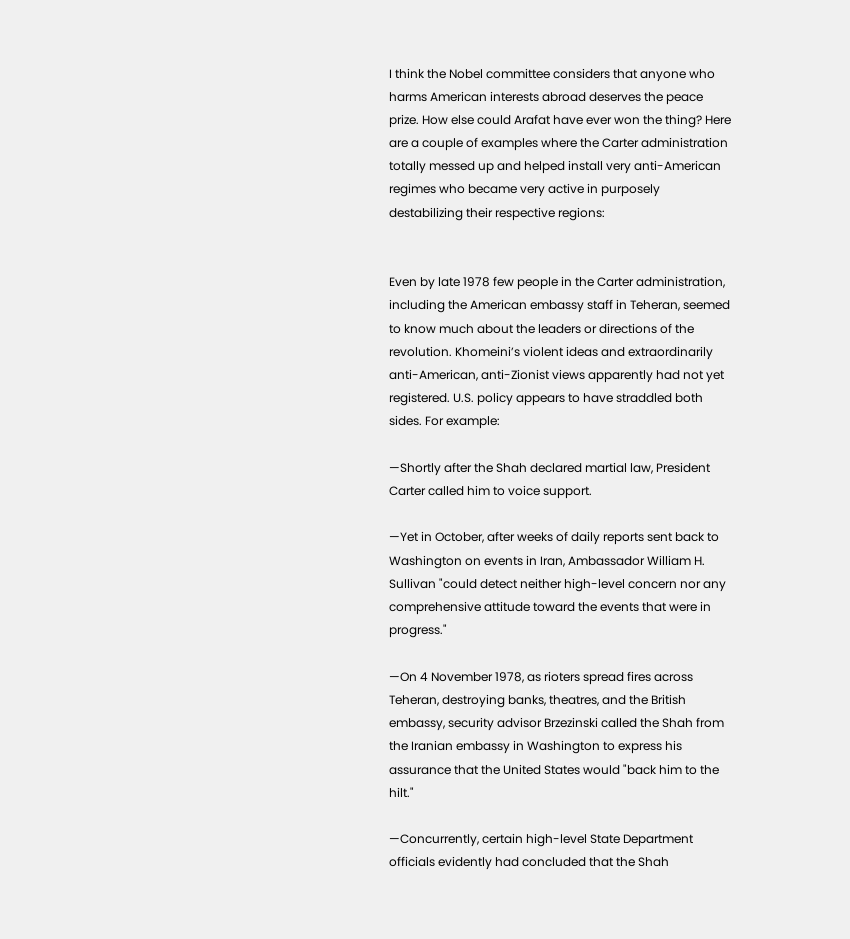I think the Nobel committee considers that anyone who harms American interests abroad deserves the peace prize. How else could Arafat have ever won the thing? Here are a couple of examples where the Carter administration totally messed up and helped install very anti-American regimes who became very active in purposely destabilizing their respective regions:


Even by late 1978 few people in the Carter administration, including the American embassy staff in Teheran, seemed to know much about the leaders or directions of the revolution. Khomeini’s violent ideas and extraordinarily anti-American, anti-Zionist views apparently had not yet registered. U.S. policy appears to have straddled both sides. For example:

—Shortly after the Shah declared martial law, President Carter called him to voice support.

—Yet in October, after weeks of daily reports sent back to Washington on events in Iran, Ambassador William H. Sullivan "could detect neither high-level concern nor any comprehensive attitude toward the events that were in progress."

—On 4 November 1978, as rioters spread fires across Teheran, destroying banks, theatres, and the British embassy, security advisor Brzezinski called the Shah from the Iranian embassy in Washington to express his assurance that the United States would "back him to the hilt."

—Concurrently, certain high-level State Department officials evidently had concluded that the Shah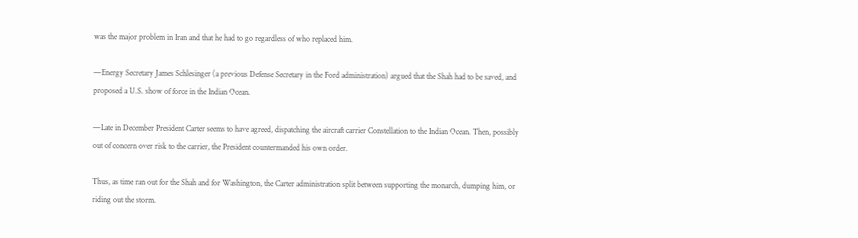was the major problem in Iran and that he had to go regardless of who replaced him.

—Energy Secretary James Schlesinger (a previous Defense Secretary in the Ford administration) argued that the Shah had to be saved, and proposed a U.S. show of force in the Indian Ocean.

—Late in December President Carter seems to have agreed, dispatching the aircraft carrier Constellation to the Indian Ocean. Then, possibly out of concern over risk to the carrier, the President countermanded his own order.

Thus, as time ran out for the Shah and for Washington, the Carter administration split between supporting the monarch, dumping him, or riding out the storm.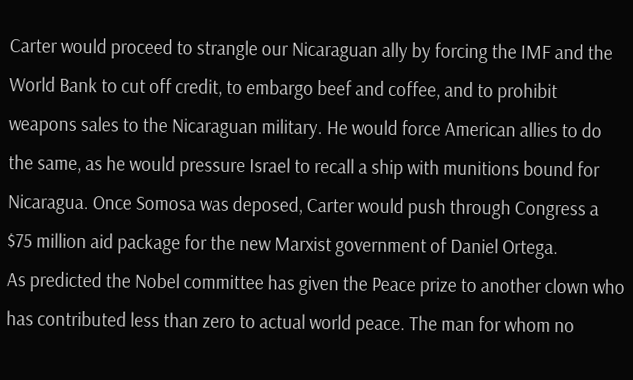Carter would proceed to strangle our Nicaraguan ally by forcing the IMF and the World Bank to cut off credit, to embargo beef and coffee, and to prohibit weapons sales to the Nicaraguan military. He would force American allies to do the same, as he would pressure Israel to recall a ship with munitions bound for Nicaragua. Once Somosa was deposed, Carter would push through Congress a $75 million aid package for the new Marxist government of Daniel Ortega.
As predicted the Nobel committee has given the Peace prize to another clown who has contributed less than zero to actual world peace. The man for whom no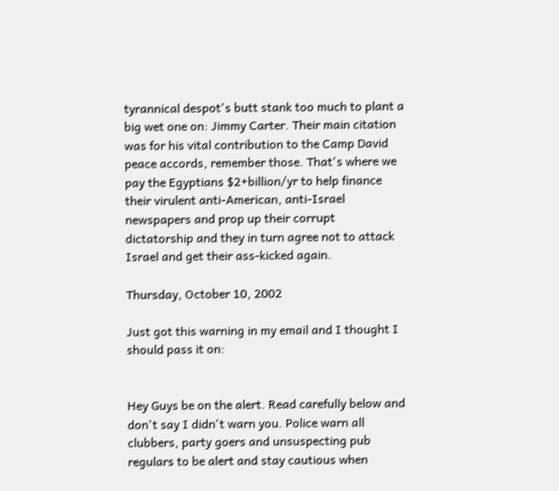tyrannical despot's butt stank too much to plant a big wet one on: Jimmy Carter. Their main citation was for his vital contribution to the Camp David peace accords, remember those. That's where we pay the Egyptians $2+billion/yr to help finance their virulent anti-American, anti-Israel newspapers and prop up their corrupt dictatorship and they in turn agree not to attack Israel and get their ass-kicked again.

Thursday, October 10, 2002

Just got this warning in my email and I thought I should pass it on:


Hey Guys be on the alert. Read carefully below and don't say I didn't warn you. Police warn all clubbers, party goers and unsuspecting pub regulars to be alert and stay cautious when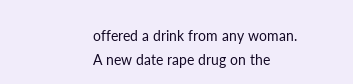offered a drink from any woman. A new date rape drug on the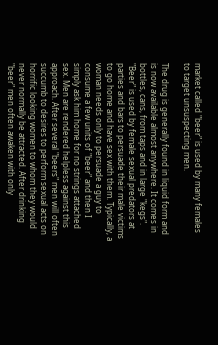market called "beer" is used by many females to target unsuspecting men.

The drug is generally found in liquid form and is now available almost anywhere. It comes in bottles, cans, from taps and in large "kegs". "Beer" is used by female sexual predators at parties and bars to persuade their male victims to go home and have sex with them. Typically, a woman needs only to persuade a guy to consume a few units of "beer" and then I simply ask him home for no strings attached sex. Men are rendered helpless against this approach. After several "beers" men will often succumb to desires to perform sexual acts on horrific looking women to whom they would never normally be attracted. After drinking "beer" men often awaken with only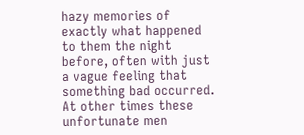hazy memories of exactly what happened to them the night before, often with just a vague feeling that something bad occurred. At other times these unfortunate men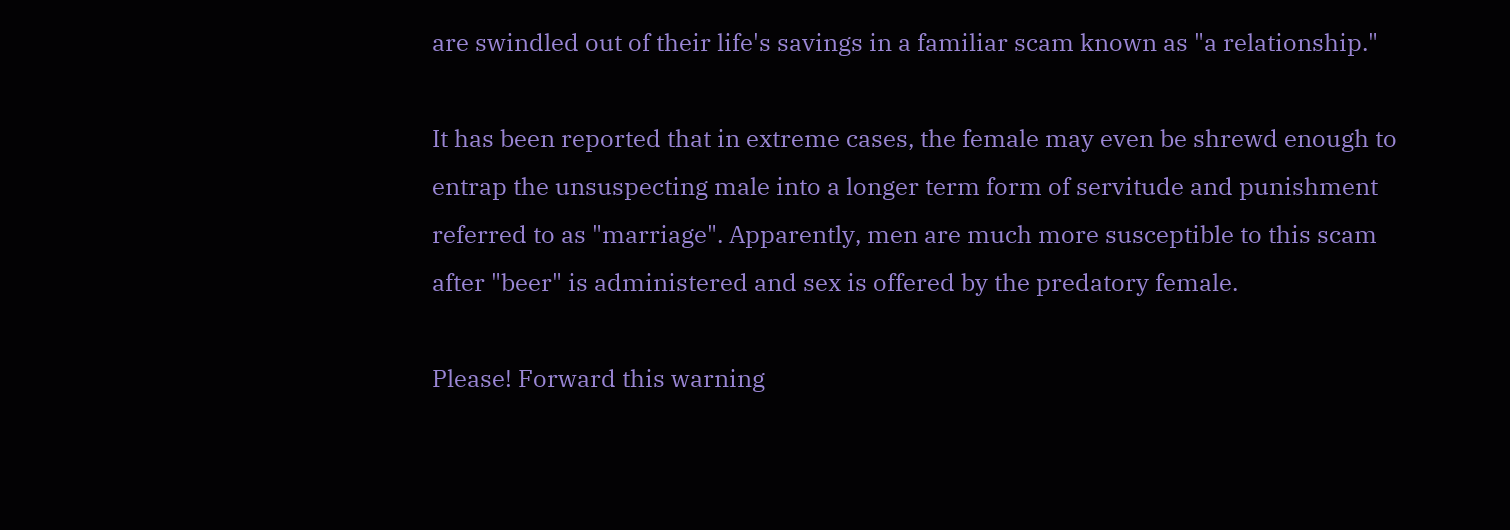are swindled out of their life's savings in a familiar scam known as "a relationship."

It has been reported that in extreme cases, the female may even be shrewd enough to entrap the unsuspecting male into a longer term form of servitude and punishment referred to as "marriage". Apparently, men are much more susceptible to this scam after "beer" is administered and sex is offered by the predatory female.

Please! Forward this warning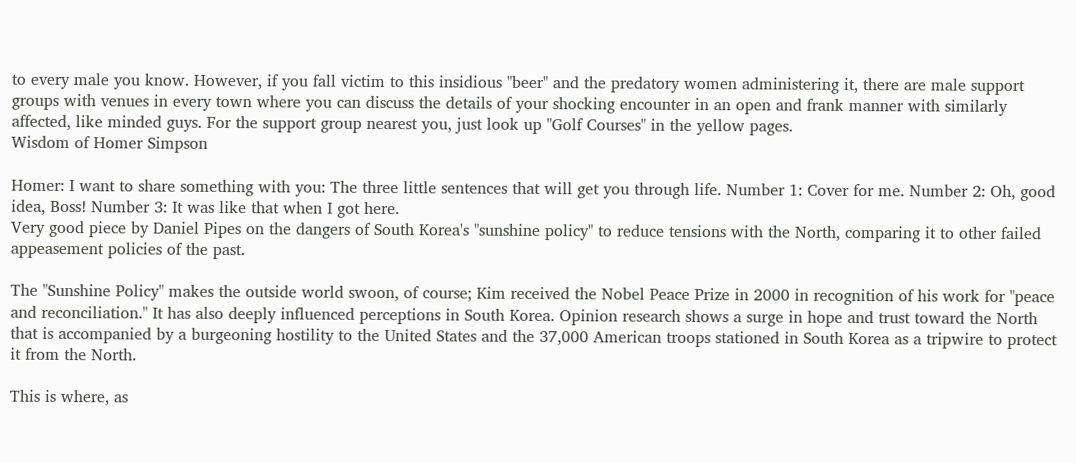to every male you know. However, if you fall victim to this insidious "beer" and the predatory women administering it, there are male support groups with venues in every town where you can discuss the details of your shocking encounter in an open and frank manner with similarly affected, like minded guys. For the support group nearest you, just look up "Golf Courses" in the yellow pages.
Wisdom of Homer Simpson

Homer: I want to share something with you: The three little sentences that will get you through life. Number 1: Cover for me. Number 2: Oh, good idea, Boss! Number 3: It was like that when I got here.
Very good piece by Daniel Pipes on the dangers of South Korea's "sunshine policy" to reduce tensions with the North, comparing it to other failed appeasement policies of the past.

The "Sunshine Policy" makes the outside world swoon, of course; Kim received the Nobel Peace Prize in 2000 in recognition of his work for "peace and reconciliation." It has also deeply influenced perceptions in South Korea. Opinion research shows a surge in hope and trust toward the North that is accompanied by a burgeoning hostility to the United States and the 37,000 American troops stationed in South Korea as a tripwire to protect it from the North.

This is where, as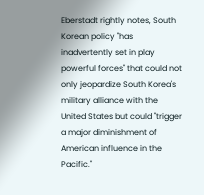Eberstadt rightly notes, South Korean policy "has inadvertently set in play powerful forces" that could not only jeopardize South Korea's military alliance with the United States but could "trigger a major diminishment of American influence in the Pacific."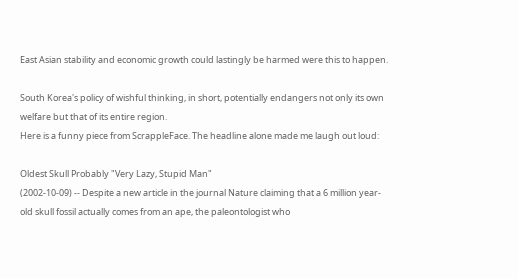East Asian stability and economic growth could lastingly be harmed were this to happen.

South Korea's policy of wishful thinking, in short, potentially endangers not only its own welfare but that of its entire region.
Here is a funny piece from ScrappleFace. The headline alone made me laugh out loud:

Oldest Skull Probably "Very Lazy, Stupid Man"
(2002-10-09) -- Despite a new article in the journal Nature claiming that a 6 million year-old skull fossil actually comes from an ape, the paleontologist who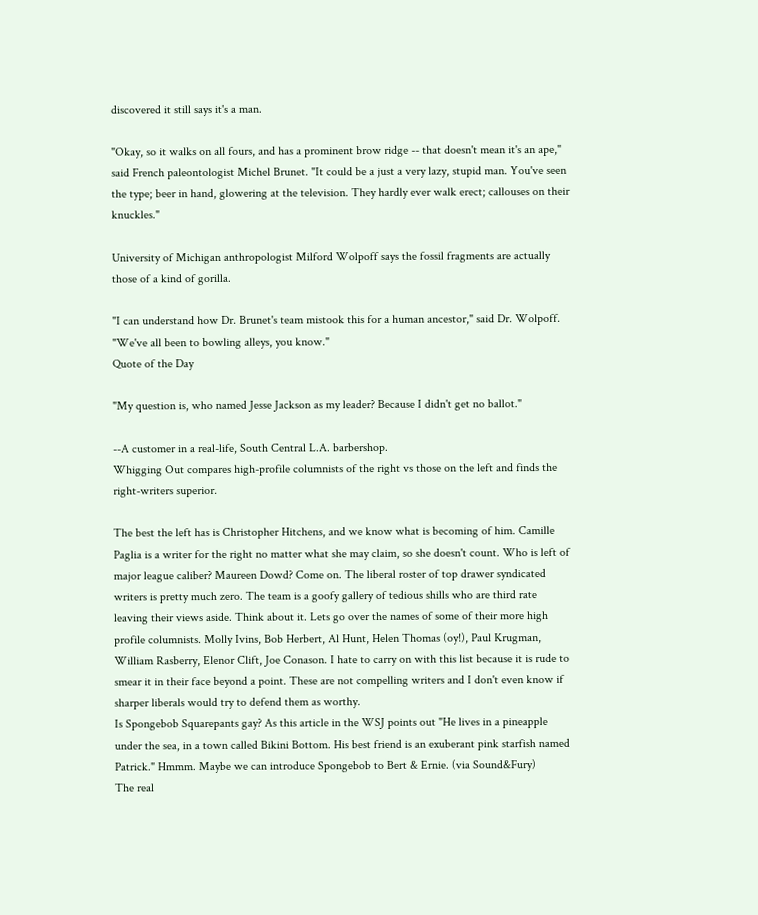discovered it still says it's a man.

"Okay, so it walks on all fours, and has a prominent brow ridge -- that doesn't mean it's an ape," said French paleontologist Michel Brunet. "It could be a just a very lazy, stupid man. You've seen the type; beer in hand, glowering at the television. They hardly ever walk erect; callouses on their knuckles."

University of Michigan anthropologist Milford Wolpoff says the fossil fragments are actually those of a kind of gorilla.

"I can understand how Dr. Brunet's team mistook this for a human ancestor," said Dr. Wolpoff. "We've all been to bowling alleys, you know."
Quote of the Day

"My question is, who named Jesse Jackson as my leader? Because I didn't get no ballot."

--A customer in a real-life, South Central L.A. barbershop.
Whigging Out compares high-profile columnists of the right vs those on the left and finds the right-writers superior.

The best the left has is Christopher Hitchens, and we know what is becoming of him. Camille Paglia is a writer for the right no matter what she may claim, so she doesn't count. Who is left of major league caliber? Maureen Dowd? Come on. The liberal roster of top drawer syndicated writers is pretty much zero. The team is a goofy gallery of tedious shills who are third rate leaving their views aside. Think about it. Lets go over the names of some of their more high profile columnists. Molly Ivins, Bob Herbert, Al Hunt, Helen Thomas (oy!), Paul Krugman, William Rasberry, Elenor Clift, Joe Conason. I hate to carry on with this list because it is rude to smear it in their face beyond a point. These are not compelling writers and I don't even know if sharper liberals would try to defend them as worthy.
Is Spongebob Squarepants gay? As this article in the WSJ points out "He lives in a pineapple under the sea, in a town called Bikini Bottom. His best friend is an exuberant pink starfish named Patrick." Hmmm. Maybe we can introduce Spongebob to Bert & Ernie. (via Sound&Fury)
The real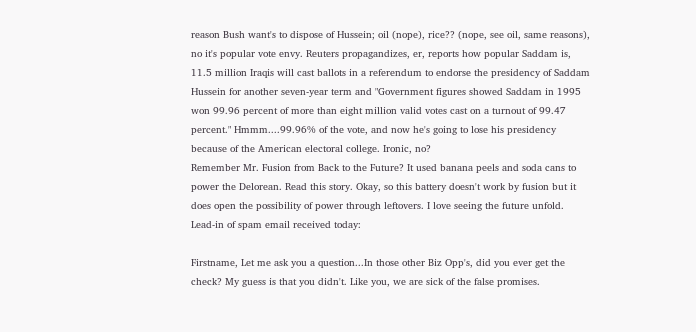reason Bush want's to dispose of Hussein; oil (nope), rice?? (nope, see oil, same reasons), no it's popular vote envy. Reuters propagandizes, er, reports how popular Saddam is, 11.5 million Iraqis will cast ballots in a referendum to endorse the presidency of Saddam Hussein for another seven-year term and "Government figures showed Saddam in 1995 won 99.96 percent of more than eight million valid votes cast on a turnout of 99.47 percent." Hmmm....99.96% of the vote, and now he's going to lose his presidency because of the American electoral college. Ironic, no?
Remember Mr. Fusion from Back to the Future? It used banana peels and soda cans to power the Delorean. Read this story. Okay, so this battery doesn't work by fusion but it does open the possibility of power through leftovers. I love seeing the future unfold.
Lead-in of spam email received today:

Firstname, Let me ask you a question...In those other Biz Opp's, did you ever get the check? My guess is that you didn't. Like you, we are sick of the false promises.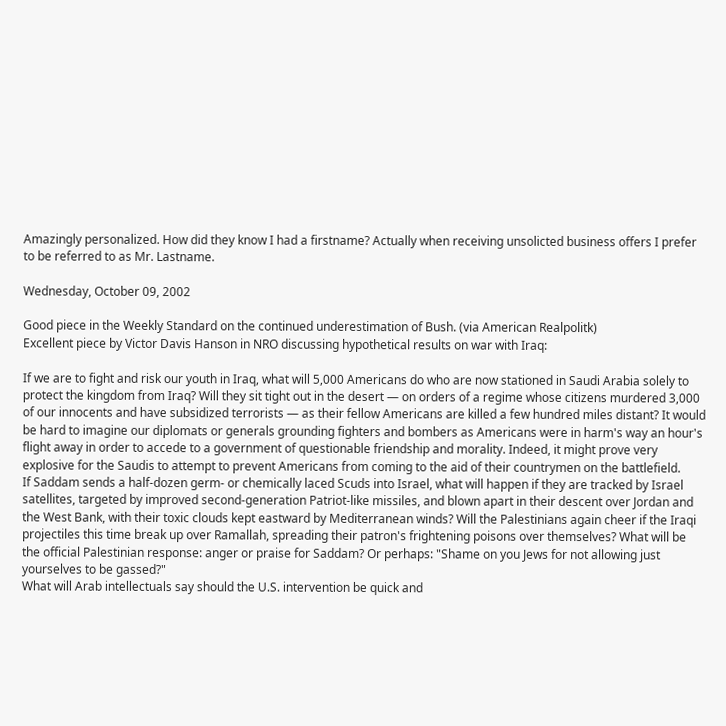Amazingly personalized. How did they know I had a firstname? Actually when receiving unsolicted business offers I prefer to be referred to as Mr. Lastname.

Wednesday, October 09, 2002

Good piece in the Weekly Standard on the continued underestimation of Bush. (via American Realpolitk)
Excellent piece by Victor Davis Hanson in NRO discussing hypothetical results on war with Iraq:

If we are to fight and risk our youth in Iraq, what will 5,000 Americans do who are now stationed in Saudi Arabia solely to protect the kingdom from Iraq? Will they sit tight out in the desert — on orders of a regime whose citizens murdered 3,000 of our innocents and have subsidized terrorists — as their fellow Americans are killed a few hundred miles distant? It would be hard to imagine our diplomats or generals grounding fighters and bombers as Americans were in harm's way an hour's flight away in order to accede to a government of questionable friendship and morality. Indeed, it might prove very explosive for the Saudis to attempt to prevent Americans from coming to the aid of their countrymen on the battlefield.
If Saddam sends a half-dozen germ- or chemically laced Scuds into Israel, what will happen if they are tracked by Israel satellites, targeted by improved second-generation Patriot-like missiles, and blown apart in their descent over Jordan and the West Bank, with their toxic clouds kept eastward by Mediterranean winds? Will the Palestinians again cheer if the Iraqi projectiles this time break up over Ramallah, spreading their patron's frightening poisons over themselves? What will be the official Palestinian response: anger or praise for Saddam? Or perhaps: "Shame on you Jews for not allowing just yourselves to be gassed?"
What will Arab intellectuals say should the U.S. intervention be quick and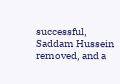successful, Saddam Hussein removed, and a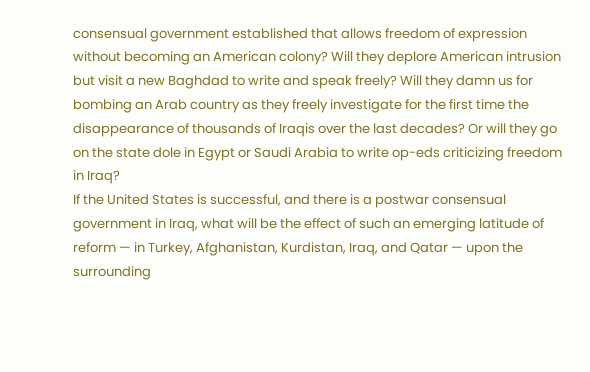consensual government established that allows freedom of expression without becoming an American colony? Will they deplore American intrusion but visit a new Baghdad to write and speak freely? Will they damn us for bombing an Arab country as they freely investigate for the first time the disappearance of thousands of Iraqis over the last decades? Or will they go on the state dole in Egypt or Saudi Arabia to write op-eds criticizing freedom in Iraq?
If the United States is successful, and there is a postwar consensual government in Iraq, what will be the effect of such an emerging latitude of reform — in Turkey, Afghanistan, Kurdistan, Iraq, and Qatar — upon the surrounding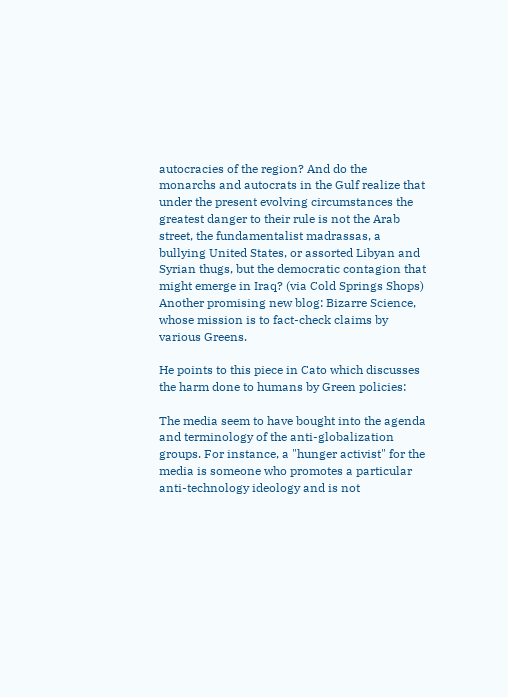autocracies of the region? And do the monarchs and autocrats in the Gulf realize that under the present evolving circumstances the greatest danger to their rule is not the Arab street, the fundamentalist madrassas, a bullying United States, or assorted Libyan and Syrian thugs, but the democratic contagion that might emerge in Iraq? (via Cold Springs Shops)
Another promising new blog: Bizarre Science, whose mission is to fact-check claims by various Greens.

He points to this piece in Cato which discusses the harm done to humans by Green policies:

The media seem to have bought into the agenda and terminology of the anti-globalization groups. For instance, a "hunger activist" for the media is someone who promotes a particular anti-technology ideology and is not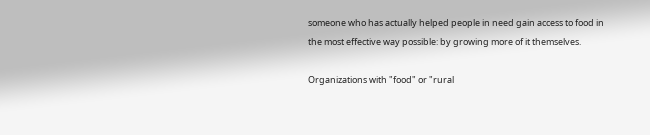someone who has actually helped people in need gain access to food in the most effective way possible: by growing more of it themselves.

Organizations with "food" or "rural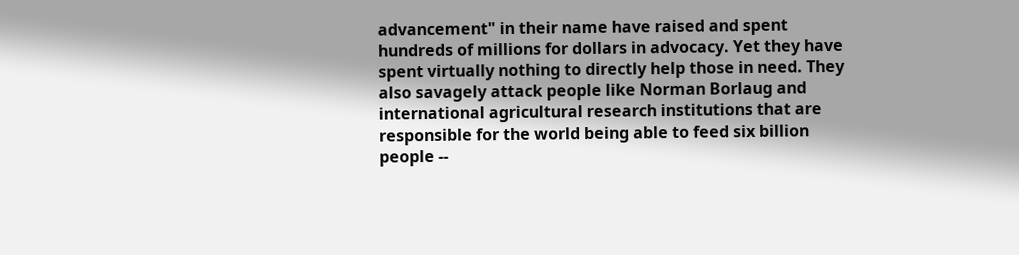advancement" in their name have raised and spent hundreds of millions for dollars in advocacy. Yet they have spent virtually nothing to directly help those in need. They also savagely attack people like Norman Borlaug and international agricultural research institutions that are responsible for the world being able to feed six billion people --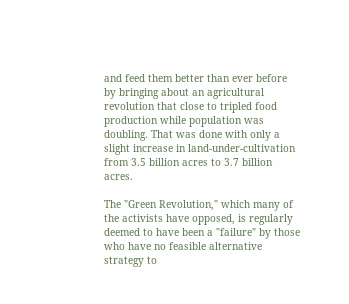and feed them better than ever before by bringing about an agricultural revolution that close to tripled food production while population was doubling. That was done with only a slight increase in land-under-cultivation from 3.5 billion acres to 3.7 billion acres.

The "Green Revolution," which many of the activists have opposed, is regularly deemed to have been a "failure" by those who have no feasible alternative strategy to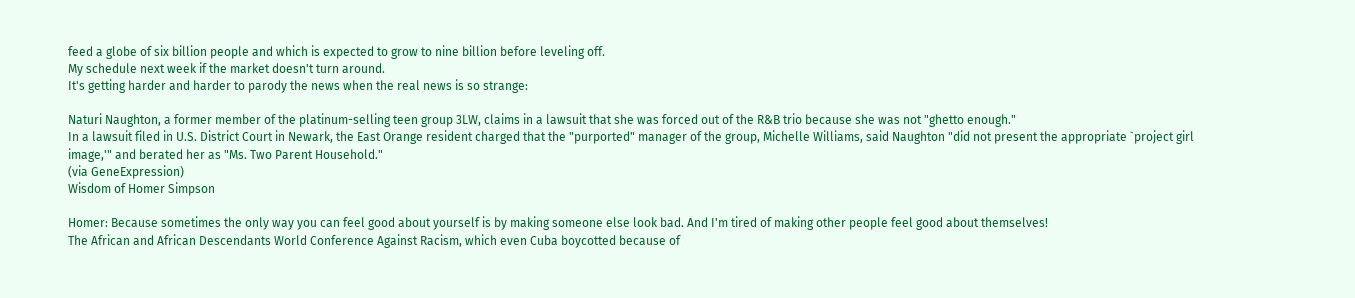feed a globe of six billion people and which is expected to grow to nine billion before leveling off.
My schedule next week if the market doesn't turn around.
It's getting harder and harder to parody the news when the real news is so strange:

Naturi Naughton, a former member of the platinum-selling teen group 3LW, claims in a lawsuit that she was forced out of the R&B trio because she was not "ghetto enough."
In a lawsuit filed in U.S. District Court in Newark, the East Orange resident charged that the "purported" manager of the group, Michelle Williams, said Naughton "did not present the appropriate `project girl image,'" and berated her as "Ms. Two Parent Household."
(via GeneExpression)
Wisdom of Homer Simpson

Homer: Because sometimes the only way you can feel good about yourself is by making someone else look bad. And I'm tired of making other people feel good about themselves!
The African and African Descendants World Conference Against Racism, which even Cuba boycotted because of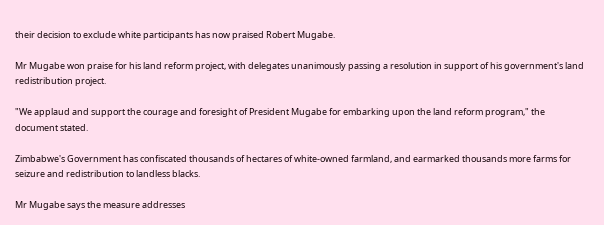their decision to exclude white participants has now praised Robert Mugabe.

Mr Mugabe won praise for his land reform project, with delegates unanimously passing a resolution in support of his government's land redistribution project.

"We applaud and support the courage and foresight of President Mugabe for embarking upon the land reform program," the document stated.

Zimbabwe's Government has confiscated thousands of hectares of white-owned farmland, and earmarked thousands more farms for seizure and redistribution to landless blacks.

Mr Mugabe says the measure addresses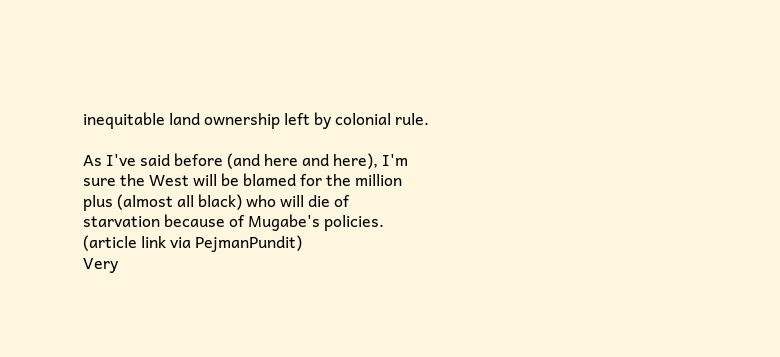inequitable land ownership left by colonial rule.

As I've said before (and here and here), I'm sure the West will be blamed for the million plus (almost all black) who will die of starvation because of Mugabe's policies. (article link via PejmanPundit)
Very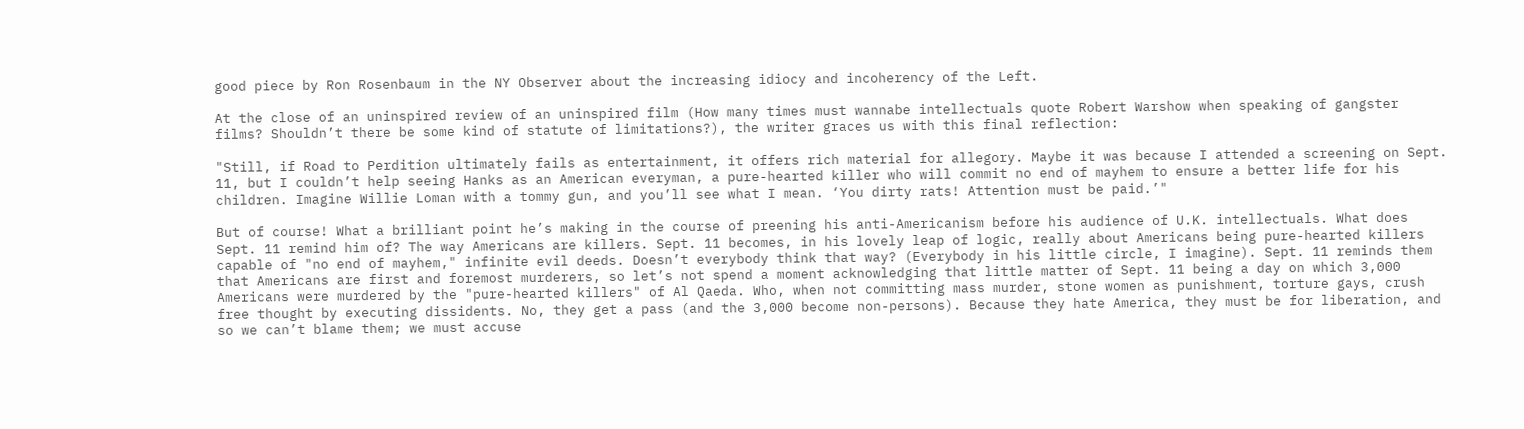good piece by Ron Rosenbaum in the NY Observer about the increasing idiocy and incoherency of the Left.

At the close of an uninspired review of an uninspired film (How many times must wannabe intellectuals quote Robert Warshow when speaking of gangster films? Shouldn’t there be some kind of statute of limitations?), the writer graces us with this final reflection:

"Still, if Road to Perdition ultimately fails as entertainment, it offers rich material for allegory. Maybe it was because I attended a screening on Sept. 11, but I couldn’t help seeing Hanks as an American everyman, a pure-hearted killer who will commit no end of mayhem to ensure a better life for his children. Imagine Willie Loman with a tommy gun, and you’ll see what I mean. ‘You dirty rats! Attention must be paid.’"

But of course! What a brilliant point he’s making in the course of preening his anti-Americanism before his audience of U.K. intellectuals. What does Sept. 11 remind him of? The way Americans are killers. Sept. 11 becomes, in his lovely leap of logic, really about Americans being pure-hearted killers capable of "no end of mayhem," infinite evil deeds. Doesn’t everybody think that way? (Everybody in his little circle, I imagine). Sept. 11 reminds them that Americans are first and foremost murderers, so let’s not spend a moment acknowledging that little matter of Sept. 11 being a day on which 3,000 Americans were murdered by the "pure-hearted killers" of Al Qaeda. Who, when not committing mass murder, stone women as punishment, torture gays, crush free thought by executing dissidents. No, they get a pass (and the 3,000 become non-persons). Because they hate America, they must be for liberation, and so we can’t blame them; we must accuse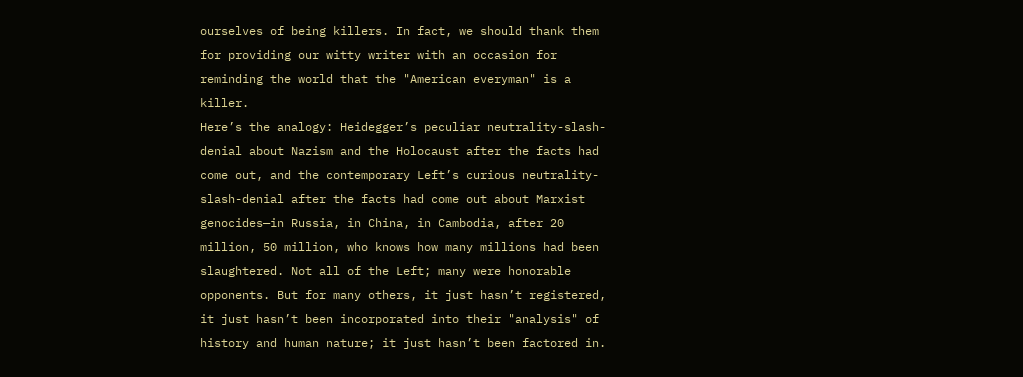ourselves of being killers. In fact, we should thank them for providing our witty writer with an occasion for reminding the world that the "American everyman" is a killer.
Here’s the analogy: Heidegger’s peculiar neutrality-slash-denial about Nazism and the Holocaust after the facts had come out, and the contemporary Left’s curious neutrality-slash-denial after the facts had come out about Marxist genocides—in Russia, in China, in Cambodia, after 20 million, 50 million, who knows how many millions had been slaughtered. Not all of the Left; many were honorable opponents. But for many others, it just hasn’t registered, it just hasn’t been incorporated into their "analysis" of history and human nature; it just hasn’t been factored in.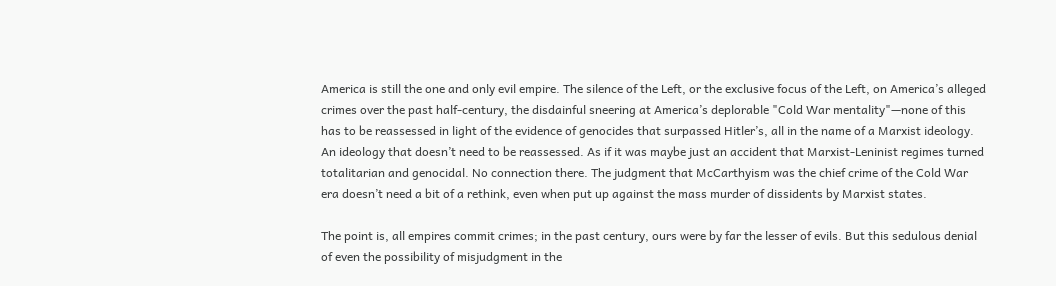America is still the one and only evil empire. The silence of the Left, or the exclusive focus of the Left, on America’s alleged crimes over the past half-century, the disdainful sneering at America’s deplorable "Cold War mentality"—none of this has to be reassessed in light of the evidence of genocides that surpassed Hitler’s, all in the name of a Marxist ideology. An ideology that doesn’t need to be reassessed. As if it was maybe just an accident that Marxist-Leninist regimes turned totalitarian and genocidal. No connection there. The judgment that McCarthyism was the chief crime of the Cold War era doesn’t need a bit of a rethink, even when put up against the mass murder of dissidents by Marxist states.

The point is, all empires commit crimes; in the past century, ours were by far the lesser of evils. But this sedulous denial of even the possibility of misjudgment in the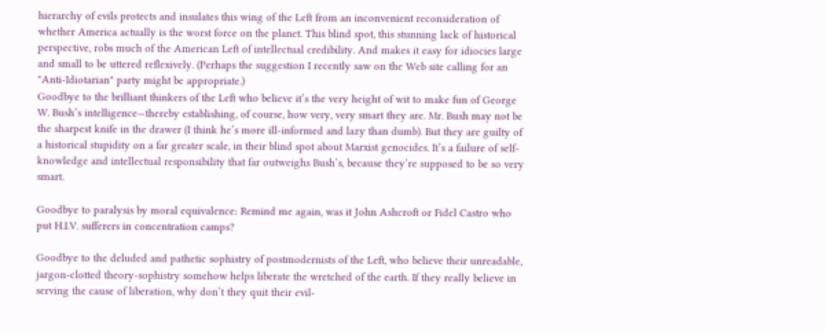hierarchy of evils protects and insulates this wing of the Left from an inconvenient reconsideration of whether America actually is the worst force on the planet. This blind spot, this stunning lack of historical perspective, robs much of the American Left of intellectual credibility. And makes it easy for idiocies large and small to be uttered reflexively. (Perhaps the suggestion I recently saw on the Web site calling for an "Anti-Idiotarian" party might be appropriate.)
Goodbye to the brilliant thinkers of the Left who believe it’s the very height of wit to make fun of George W. Bush’s intelligence—thereby establishing, of course, how very, very smart they are. Mr. Bush may not be the sharpest knife in the drawer (I think he’s more ill-informed and lazy than dumb). But they are guilty of a historical stupidity on a far greater scale, in their blind spot about Marxist genocides. It’s a failure of self-knowledge and intellectual responsibility that far outweighs Bush’s, because they’re supposed to be so very smart.

Goodbye to paralysis by moral equivalence: Remind me again, was it John Ashcroft or Fidel Castro who put H.I.V. sufferers in concentration camps?

Goodbye to the deluded and pathetic sophistry of postmodernists of the Left, who believe their unreadable, jargon-clotted theory-sophistry somehow helps liberate the wretched of the earth. If they really believe in serving the cause of liberation, why don’t they quit their evil-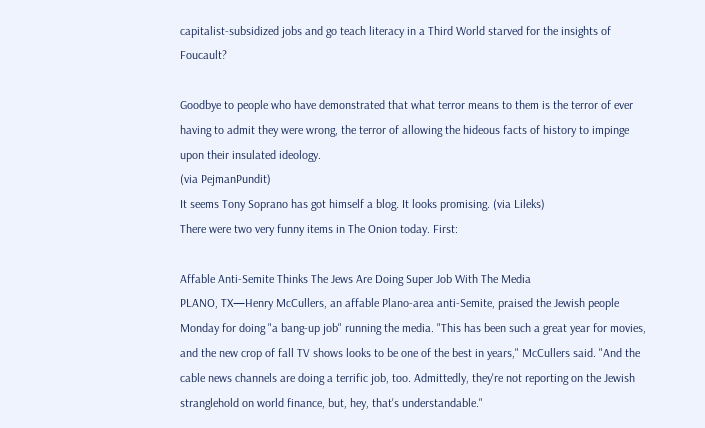capitalist-subsidized jobs and go teach literacy in a Third World starved for the insights of Foucault?

Goodbye to people who have demonstrated that what terror means to them is the terror of ever having to admit they were wrong, the terror of allowing the hideous facts of history to impinge upon their insulated ideology.
(via PejmanPundit)
It seems Tony Soprano has got himself a blog. It looks promising. (via Lileks)
There were two very funny items in The Onion today. First:

Affable Anti-Semite Thinks The Jews Are Doing Super Job With The Media
PLANO, TX—Henry McCullers, an affable Plano-area anti-Semite, praised the Jewish people Monday for doing "a bang-up job" running the media. "This has been such a great year for movies, and the new crop of fall TV shows looks to be one of the best in years," McCullers said. "And the cable news channels are doing a terrific job, too. Admittedly, they're not reporting on the Jewish stranglehold on world finance, but, hey, that's understandable."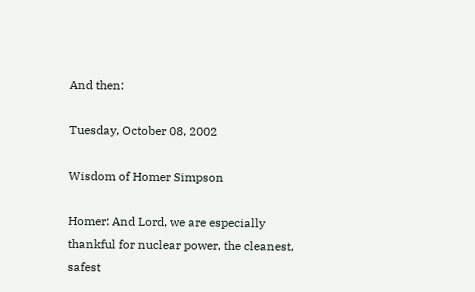And then:

Tuesday, October 08, 2002

Wisdom of Homer Simpson

Homer: And Lord, we are especially thankful for nuclear power, the cleanest, safest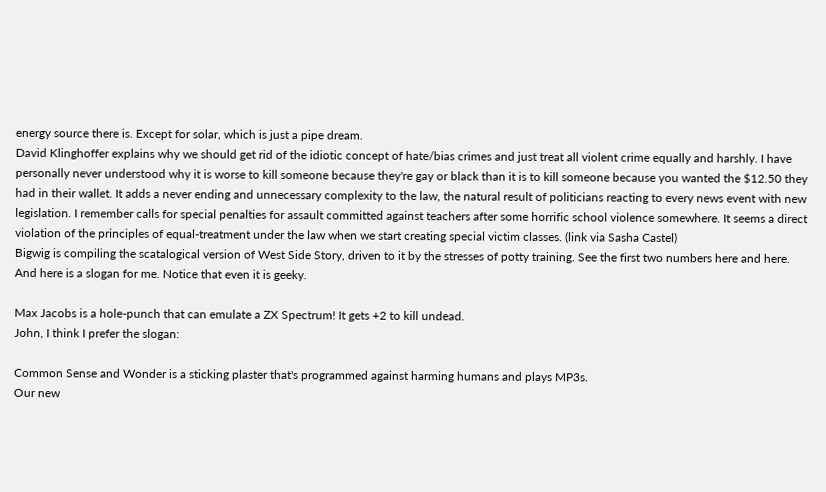energy source there is. Except for solar, which is just a pipe dream.
David Klinghoffer explains why we should get rid of the idiotic concept of hate/bias crimes and just treat all violent crime equally and harshly. I have personally never understood why it is worse to kill someone because they're gay or black than it is to kill someone because you wanted the $12.50 they had in their wallet. It adds a never ending and unnecessary complexity to the law, the natural result of politicians reacting to every news event with new legislation. I remember calls for special penalties for assault committed against teachers after some horrific school violence somewhere. It seems a direct violation of the principles of equal-treatment under the law when we start creating special victim classes. (link via Sasha Castel)
Bigwig is compiling the scatalogical version of West Side Story, driven to it by the stresses of potty training. See the first two numbers here and here.
And here is a slogan for me. Notice that even it is geeky.

Max Jacobs is a hole-punch that can emulate a ZX Spectrum! It gets +2 to kill undead.
John, I think I prefer the slogan:

Common Sense and Wonder is a sticking plaster that's programmed against harming humans and plays MP3s.
Our new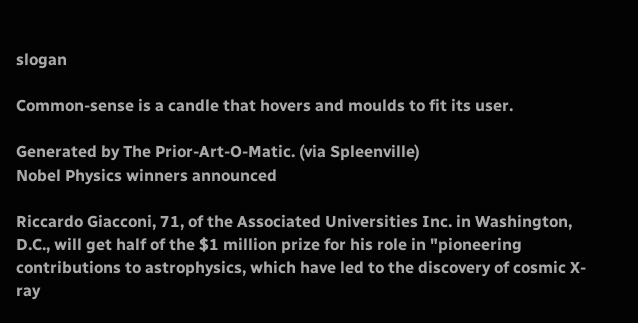slogan

Common-sense is a candle that hovers and moulds to fit its user.

Generated by The Prior-Art-O-Matic. (via Spleenville)
Nobel Physics winners announced

Riccardo Giacconi, 71, of the Associated Universities Inc. in Washington, D.C., will get half of the $1 million prize for his role in "pioneering contributions to astrophysics, which have led to the discovery of cosmic X-ray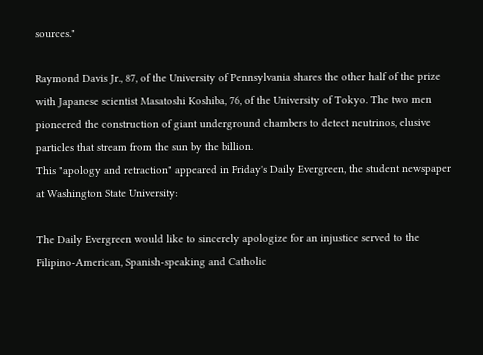sources."

Raymond Davis Jr., 87, of the University of Pennsylvania shares the other half of the prize with Japanese scientist Masatoshi Koshiba, 76, of the University of Tokyo. The two men pioneered the construction of giant underground chambers to detect neutrinos, elusive particles that stream from the sun by the billion.
This "apology and retraction" appeared in Friday's Daily Evergreen, the student newspaper at Washington State University:

The Daily Evergreen would like to sincerely apologize for an injustice served to the Filipino-American, Spanish-speaking and Catholic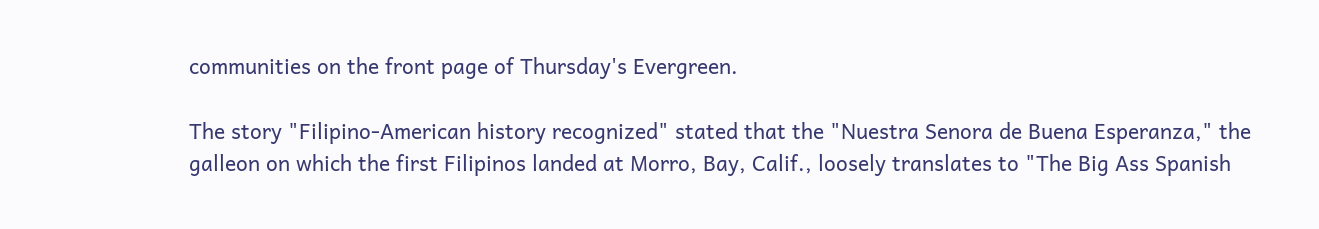communities on the front page of Thursday's Evergreen.

The story "Filipino-American history recognized" stated that the "Nuestra Senora de Buena Esperanza," the galleon on which the first Filipinos landed at Morro, Bay, Calif., loosely translates to "The Big Ass Spanish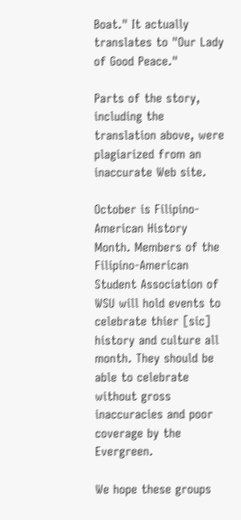Boat." It actually translates to "Our Lady of Good Peace."

Parts of the story, including the translation above, were plagiarized from an inaccurate Web site.

October is Filipino-American History Month. Members of the Filipino-American Student Association of WSU will hold events to celebrate thier [sic] history and culture all month. They should be able to celebrate without gross inaccuracies and poor coverage by the Evergreen.

We hope these groups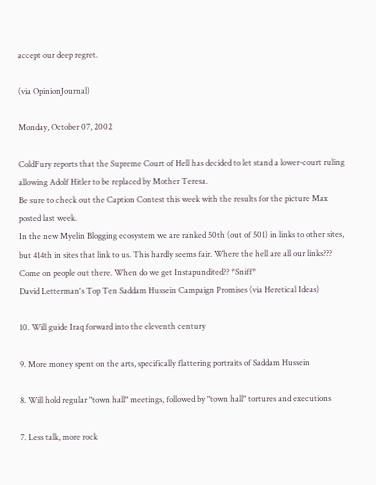accept our deep regret.

(via OpinionJournal)

Monday, October 07, 2002

ColdFury reports that the Supreme Court of Hell has decided to let stand a lower-court ruling allowing Adolf Hitler to be replaced by Mother Teresa.
Be sure to check out the Caption Contest this week with the results for the picture Max posted last week.
In the new Myelin Blogging ecosystem we are ranked 50th (out of 501) in links to other sites, but 414th in sites that link to us. This hardly seems fair. Where the hell are all our links??? Come on people out there. When do we get Instapundited?? *Sniff*
David Letterman's Top Ten Saddam Hussein Campaign Promises (via Heretical Ideas)

10. Will guide Iraq forward into the eleventh century

9. More money spent on the arts, specifically flattering portraits of Saddam Hussein

8. Will hold regular "town hall" meetings, followed by "town hall" tortures and executions

7. Less talk, more rock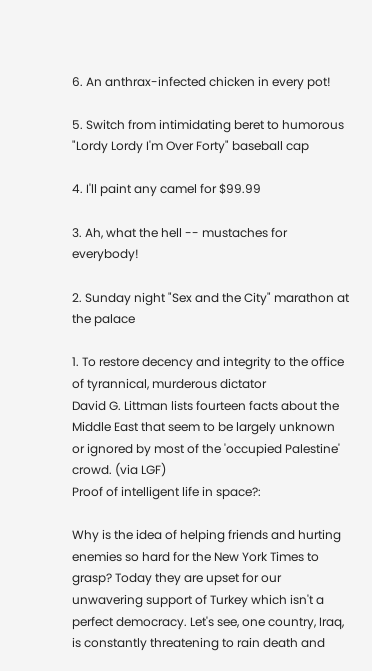6. An anthrax-infected chicken in every pot!

5. Switch from intimidating beret to humorous "Lordy Lordy I'm Over Forty" baseball cap

4. I'll paint any camel for $99.99

3. Ah, what the hell -- mustaches for everybody!

2. Sunday night "Sex and the City" marathon at the palace

1. To restore decency and integrity to the office of tyrannical, murderous dictator
David G. Littman lists fourteen facts about the Middle East that seem to be largely unknown or ignored by most of the 'occupied Palestine' crowd. (via LGF)
Proof of intelligent life in space?:

Why is the idea of helping friends and hurting enemies so hard for the New York Times to grasp? Today they are upset for our unwavering support of Turkey which isn't a perfect democracy. Let's see, one country, Iraq, is constantly threatening to rain death and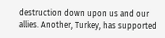destruction down upon us and our allies. Another, Turkey, has supported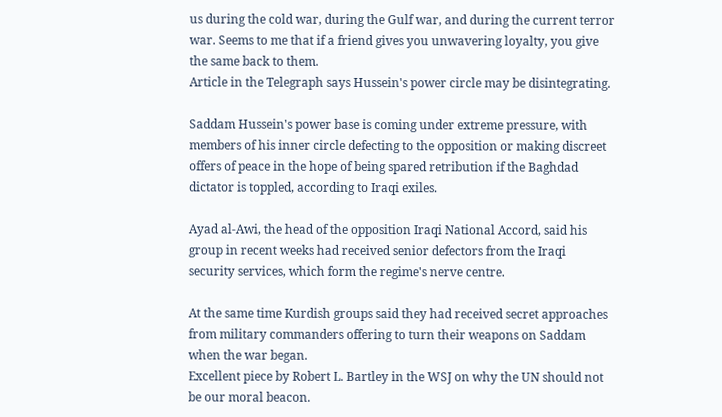us during the cold war, during the Gulf war, and during the current terror war. Seems to me that if a friend gives you unwavering loyalty, you give the same back to them.
Article in the Telegraph says Hussein's power circle may be disintegrating.

Saddam Hussein's power base is coming under extreme pressure, with members of his inner circle defecting to the opposition or making discreet offers of peace in the hope of being spared retribution if the Baghdad dictator is toppled, according to Iraqi exiles.

Ayad al-Awi, the head of the opposition Iraqi National Accord, said his group in recent weeks had received senior defectors from the Iraqi security services, which form the regime's nerve centre.

At the same time Kurdish groups said they had received secret approaches from military commanders offering to turn their weapons on Saddam when the war began.
Excellent piece by Robert L. Bartley in the WSJ on why the UN should not be our moral beacon.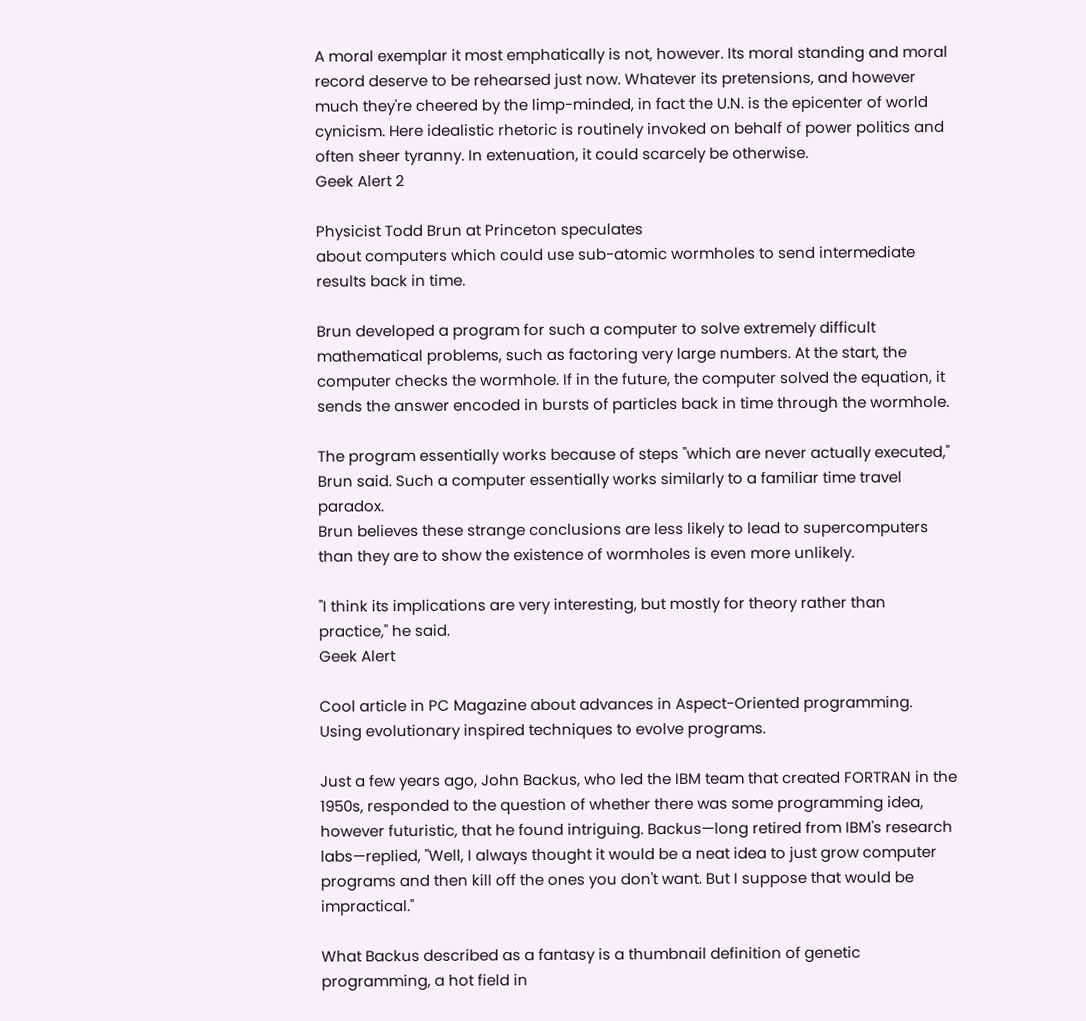A moral exemplar it most emphatically is not, however. Its moral standing and moral record deserve to be rehearsed just now. Whatever its pretensions, and however much they're cheered by the limp-minded, in fact the U.N. is the epicenter of world cynicism. Here idealistic rhetoric is routinely invoked on behalf of power politics and often sheer tyranny. In extenuation, it could scarcely be otherwise.
Geek Alert 2

Physicist Todd Brun at Princeton speculates
about computers which could use sub-atomic wormholes to send intermediate results back in time.

Brun developed a program for such a computer to solve extremely difficult mathematical problems, such as factoring very large numbers. At the start, the computer checks the wormhole. If in the future, the computer solved the equation, it sends the answer encoded in bursts of particles back in time through the wormhole.

The program essentially works because of steps "which are never actually executed," Brun said. Such a computer essentially works similarly to a familiar time travel paradox.
Brun believes these strange conclusions are less likely to lead to supercomputers than they are to show the existence of wormholes is even more unlikely.

"I think its implications are very interesting, but mostly for theory rather than practice," he said.
Geek Alert

Cool article in PC Magazine about advances in Aspect-Oriented programming. Using evolutionary inspired techniques to evolve programs.

Just a few years ago, John Backus, who led the IBM team that created FORTRAN in the 1950s, responded to the question of whether there was some programming idea, however futuristic, that he found intriguing. Backus—long retired from IBM's research labs—replied, "Well, I always thought it would be a neat idea to just grow computer programs and then kill off the ones you don't want. But I suppose that would be impractical."

What Backus described as a fantasy is a thumbnail definition of genetic programming, a hot field in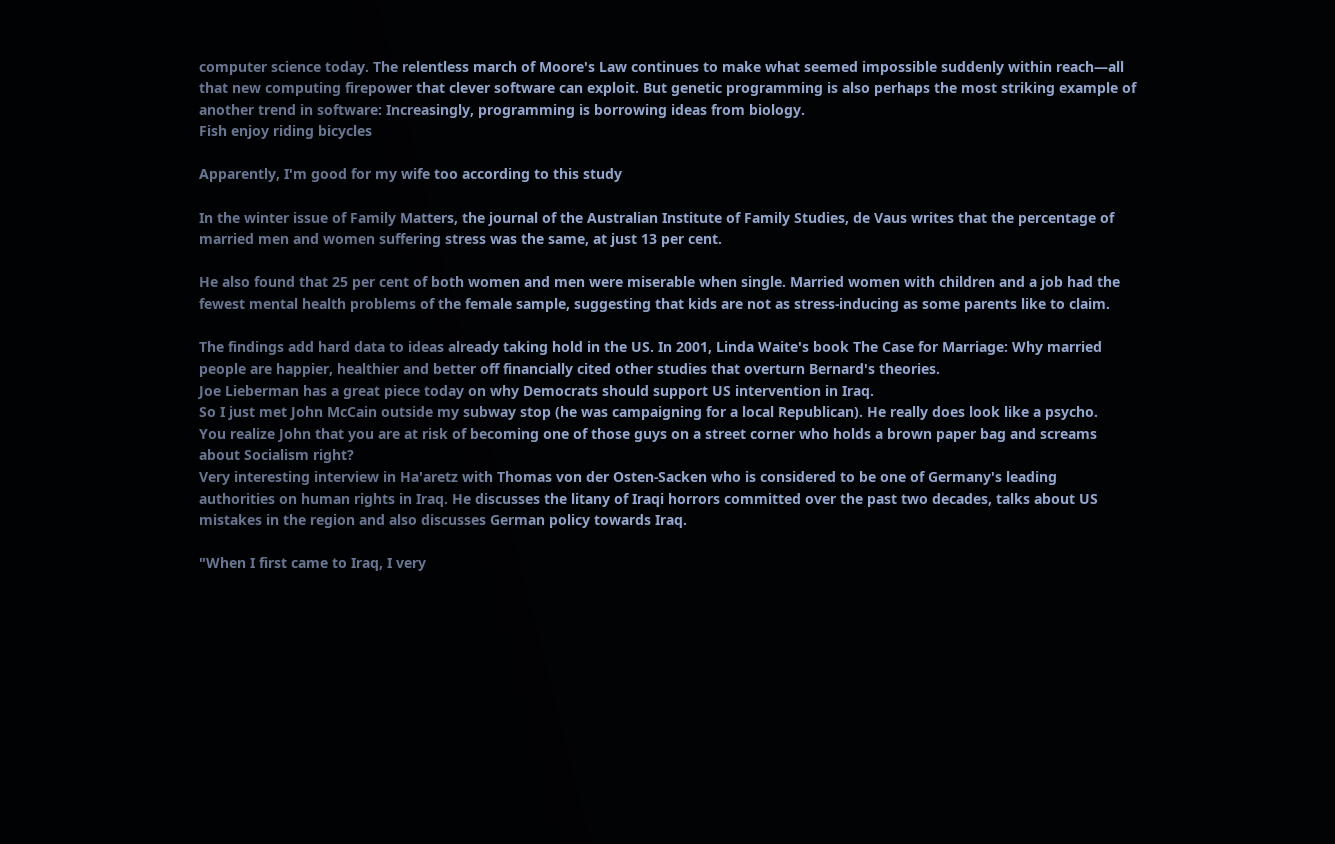computer science today. The relentless march of Moore's Law continues to make what seemed impossible suddenly within reach—all that new computing firepower that clever software can exploit. But genetic programming is also perhaps the most striking example of another trend in software: Increasingly, programming is borrowing ideas from biology.
Fish enjoy riding bicycles

Apparently, I'm good for my wife too according to this study

In the winter issue of Family Matters, the journal of the Australian Institute of Family Studies, de Vaus writes that the percentage of married men and women suffering stress was the same, at just 13 per cent.

He also found that 25 per cent of both women and men were miserable when single. Married women with children and a job had the fewest mental health problems of the female sample, suggesting that kids are not as stress-inducing as some parents like to claim.

The findings add hard data to ideas already taking hold in the US. In 2001, Linda Waite's book The Case for Marriage: Why married people are happier, healthier and better off financially cited other studies that overturn Bernard's theories.
Joe Lieberman has a great piece today on why Democrats should support US intervention in Iraq.
So I just met John McCain outside my subway stop (he was campaigning for a local Republican). He really does look like a psycho.
You realize John that you are at risk of becoming one of those guys on a street corner who holds a brown paper bag and screams about Socialism right?
Very interesting interview in Ha'aretz with Thomas von der Osten-Sacken who is considered to be one of Germany's leading authorities on human rights in Iraq. He discusses the litany of Iraqi horrors committed over the past two decades, talks about US mistakes in the region and also discusses German policy towards Iraq.

"When I first came to Iraq, I very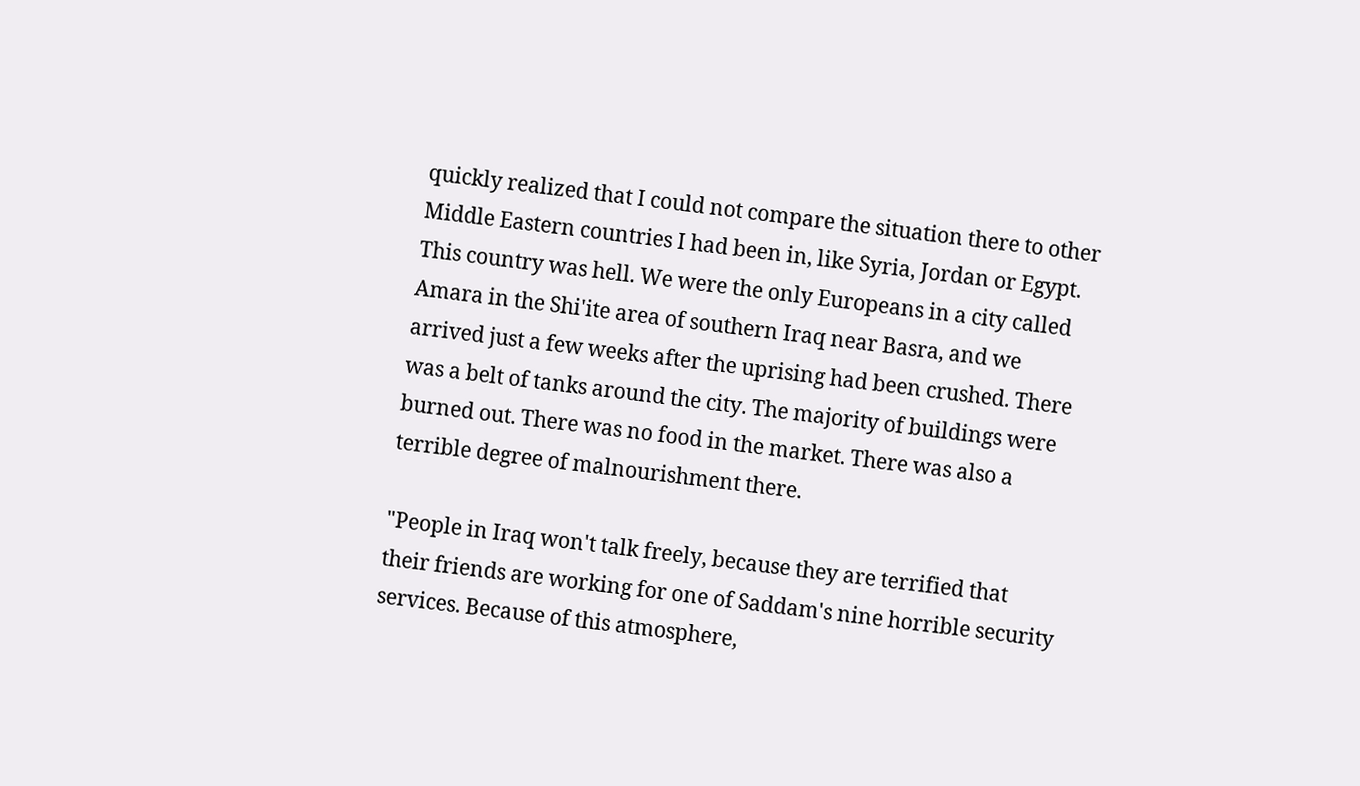quickly realized that I could not compare the situation there to other Middle Eastern countries I had been in, like Syria, Jordan or Egypt. This country was hell. We were the only Europeans in a city called Amara in the Shi'ite area of southern Iraq near Basra, and we arrived just a few weeks after the uprising had been crushed. There was a belt of tanks around the city. The majority of buildings were burned out. There was no food in the market. There was also a terrible degree of malnourishment there.

"People in Iraq won't talk freely, because they are terrified that their friends are working for one of Saddam's nine horrible security services. Because of this atmosphere,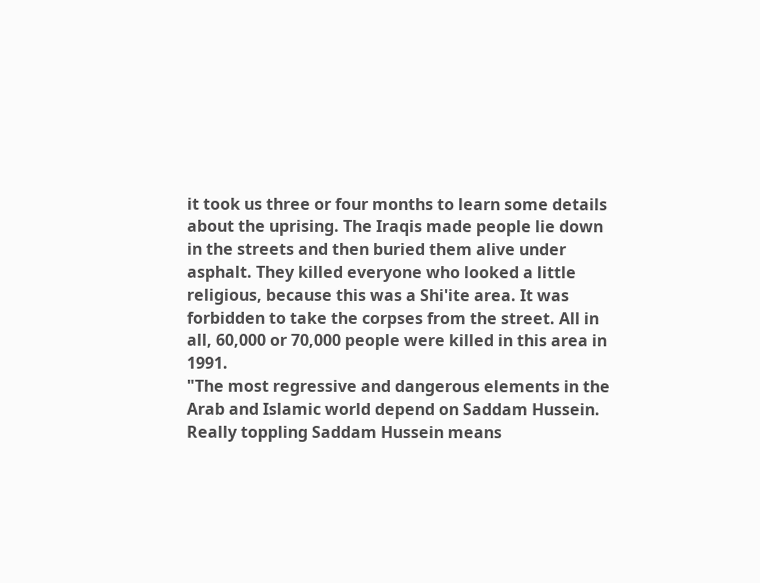it took us three or four months to learn some details about the uprising. The Iraqis made people lie down in the streets and then buried them alive under asphalt. They killed everyone who looked a little religious, because this was a Shi'ite area. It was forbidden to take the corpses from the street. All in all, 60,000 or 70,000 people were killed in this area in 1991.
"The most regressive and dangerous elements in the Arab and Islamic world depend on Saddam Hussein. Really toppling Saddam Hussein means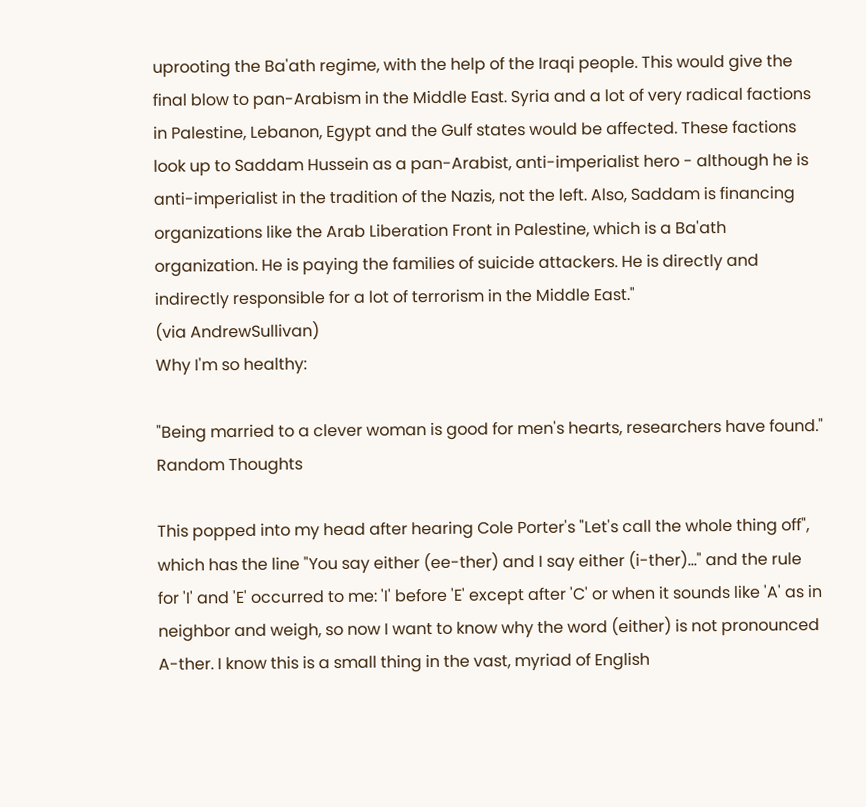uprooting the Ba'ath regime, with the help of the Iraqi people. This would give the final blow to pan-Arabism in the Middle East. Syria and a lot of very radical factions in Palestine, Lebanon, Egypt and the Gulf states would be affected. These factions look up to Saddam Hussein as a pan-Arabist, anti-imperialist hero - although he is anti-imperialist in the tradition of the Nazis, not the left. Also, Saddam is financing organizations like the Arab Liberation Front in Palestine, which is a Ba'ath organization. He is paying the families of suicide attackers. He is directly and indirectly responsible for a lot of terrorism in the Middle East."
(via AndrewSullivan)
Why I'm so healthy:

"Being married to a clever woman is good for men's hearts, researchers have found."
Random Thoughts

This popped into my head after hearing Cole Porter's "Let's call the whole thing off", which has the line "You say either (ee-ther) and I say either (i-ther)..." and the rule for 'I' and 'E' occurred to me: 'I' before 'E' except after 'C' or when it sounds like 'A' as in neighbor and weigh, so now I want to know why the word (either) is not pronounced A-ther. I know this is a small thing in the vast, myriad of English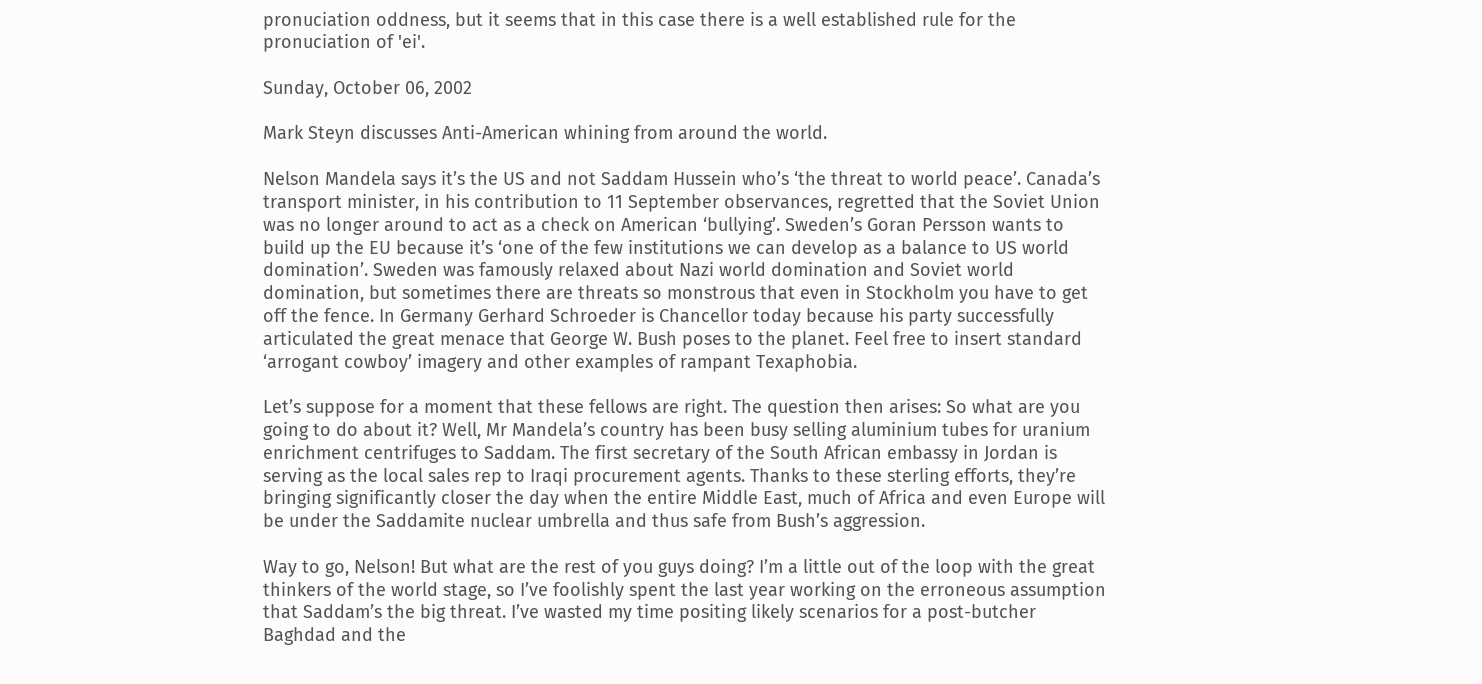pronuciation oddness, but it seems that in this case there is a well established rule for the pronuciation of 'ei'.

Sunday, October 06, 2002

Mark Steyn discusses Anti-American whining from around the world.

Nelson Mandela says it’s the US and not Saddam Hussein who’s ‘the threat to world peace’. Canada’s transport minister, in his contribution to 11 September observances, regretted that the Soviet Union was no longer around to act as a check on American ‘bullying’. Sweden’s Goran Persson wants to build up the EU because it’s ‘one of the few institutions we can develop as a balance to US world domination’. Sweden was famously relaxed about Nazi world domination and Soviet world domination, but sometimes there are threats so monstrous that even in Stockholm you have to get off the fence. In Germany Gerhard Schroeder is Chancellor today because his party successfully articulated the great menace that George W. Bush poses to the planet. Feel free to insert standard ‘arrogant cowboy’ imagery and other examples of rampant Texaphobia.

Let’s suppose for a moment that these fellows are right. The question then arises: So what are you going to do about it? Well, Mr Mandela’s country has been busy selling aluminium tubes for uranium enrichment centrifuges to Saddam. The first secretary of the South African embassy in Jordan is serving as the local sales rep to Iraqi procurement agents. Thanks to these sterling efforts, they’re bringing significantly closer the day when the entire Middle East, much of Africa and even Europe will be under the Saddamite nuclear umbrella and thus safe from Bush’s aggression.

Way to go, Nelson! But what are the rest of you guys doing? I’m a little out of the loop with the great thinkers of the world stage, so I’ve foolishly spent the last year working on the erroneous assumption that Saddam’s the big threat. I’ve wasted my time positing likely scenarios for a post-butcher Baghdad and the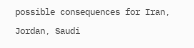possible consequences for Iran, Jordan, Saudi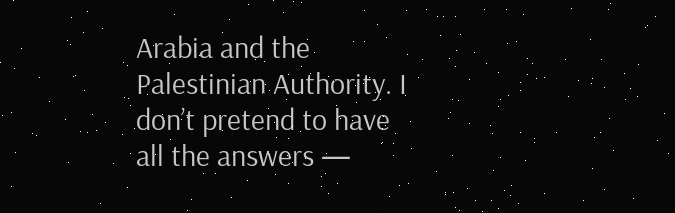Arabia and the Palestinian Authority. I don’t pretend to have all the answers —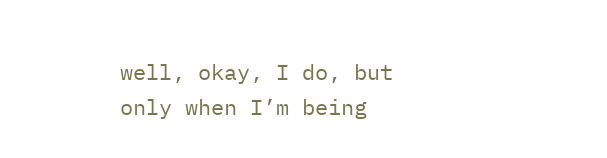well, okay, I do, but only when I’m being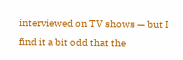interviewed on TV shows — but I find it a bit odd that the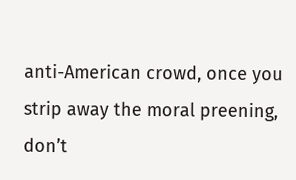anti-American crowd, once you strip away the moral preening, don’t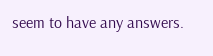seem to have any answers.